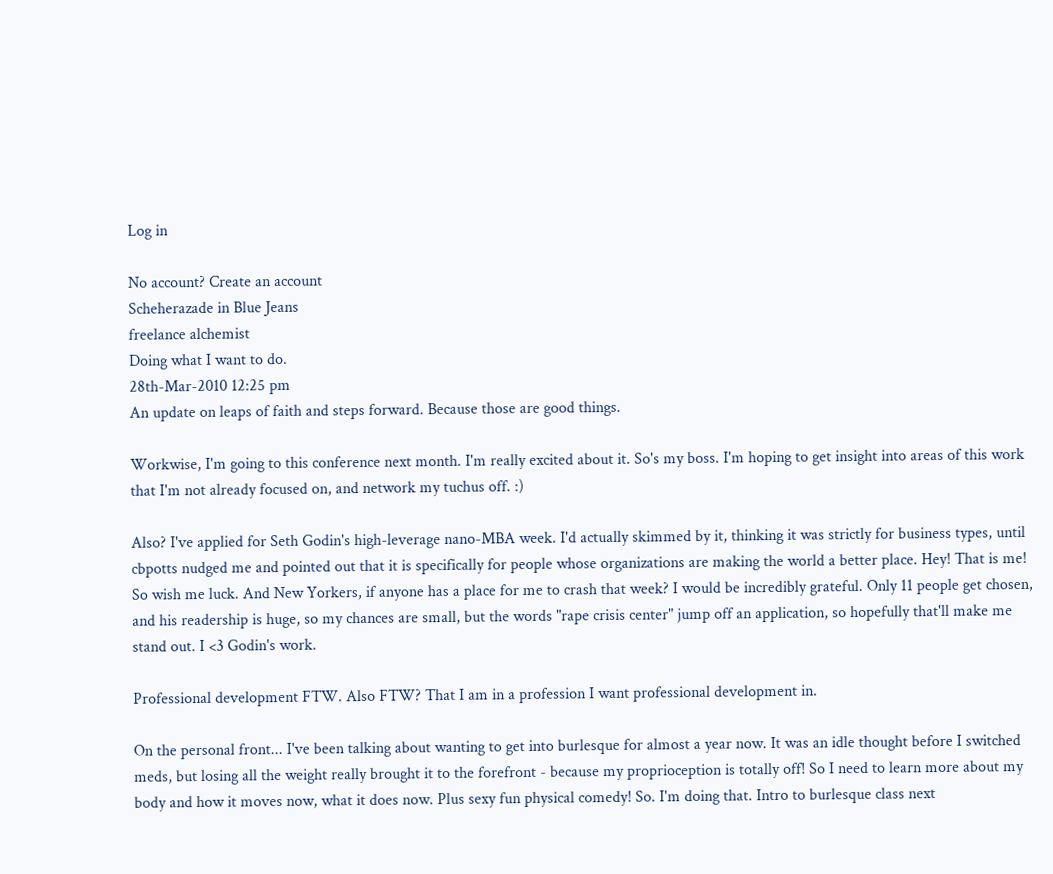Log in

No account? Create an account
Scheherazade in Blue Jeans
freelance alchemist
Doing what I want to do.
28th-Mar-2010 12:25 pm
An update on leaps of faith and steps forward. Because those are good things.

Workwise, I'm going to this conference next month. I'm really excited about it. So's my boss. I'm hoping to get insight into areas of this work that I'm not already focused on, and network my tuchus off. :)

Also? I've applied for Seth Godin's high-leverage nano-MBA week. I'd actually skimmed by it, thinking it was strictly for business types, until cbpotts nudged me and pointed out that it is specifically for people whose organizations are making the world a better place. Hey! That is me! So wish me luck. And New Yorkers, if anyone has a place for me to crash that week? I would be incredibly grateful. Only 11 people get chosen, and his readership is huge, so my chances are small, but the words "rape crisis center" jump off an application, so hopefully that'll make me stand out. I <3 Godin's work.

Professional development FTW. Also FTW? That I am in a profession I want professional development in.

On the personal front... I've been talking about wanting to get into burlesque for almost a year now. It was an idle thought before I switched meds, but losing all the weight really brought it to the forefront - because my proprioception is totally off! So I need to learn more about my body and how it moves now, what it does now. Plus sexy fun physical comedy! So. I'm doing that. Intro to burlesque class next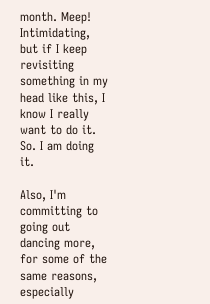month. Meep! Intimidating, but if I keep revisiting something in my head like this, I know I really want to do it. So. I am doing it.

Also, I'm committing to going out dancing more, for some of the same reasons, especially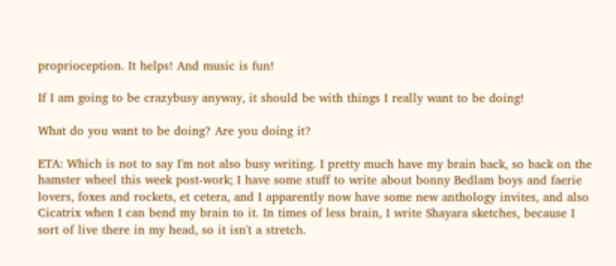proprioception. It helps! And music is fun!

If I am going to be crazybusy anyway, it should be with things I really want to be doing!

What do you want to be doing? Are you doing it?

ETA: Which is not to say I'm not also busy writing. I pretty much have my brain back, so back on the hamster wheel this week post-work; I have some stuff to write about bonny Bedlam boys and faerie lovers, foxes and rockets, et cetera, and I apparently now have some new anthology invites, and also Cicatrix when I can bend my brain to it. In times of less brain, I write Shayara sketches, because I sort of live there in my head, so it isn't a stretch.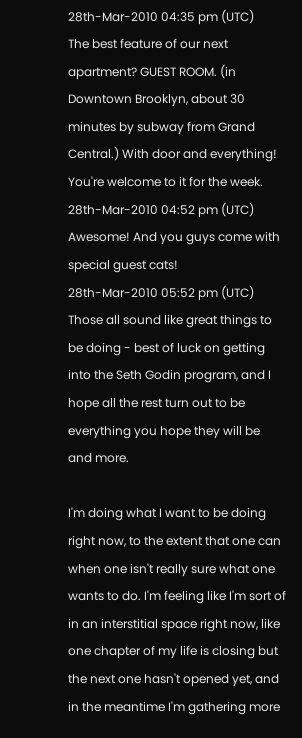28th-Mar-2010 04:35 pm (UTC)
The best feature of our next apartment? GUEST ROOM. (in Downtown Brooklyn, about 30 minutes by subway from Grand Central.) With door and everything! You're welcome to it for the week.
28th-Mar-2010 04:52 pm (UTC)
Awesome! And you guys come with special guest cats!
28th-Mar-2010 05:52 pm (UTC)
Those all sound like great things to be doing - best of luck on getting into the Seth Godin program, and I hope all the rest turn out to be everything you hope they will be and more.

I'm doing what I want to be doing right now, to the extent that one can when one isn't really sure what one wants to do. I'm feeling like I'm sort of in an interstitial space right now, like one chapter of my life is closing but the next one hasn't opened yet, and in the meantime I'm gathering more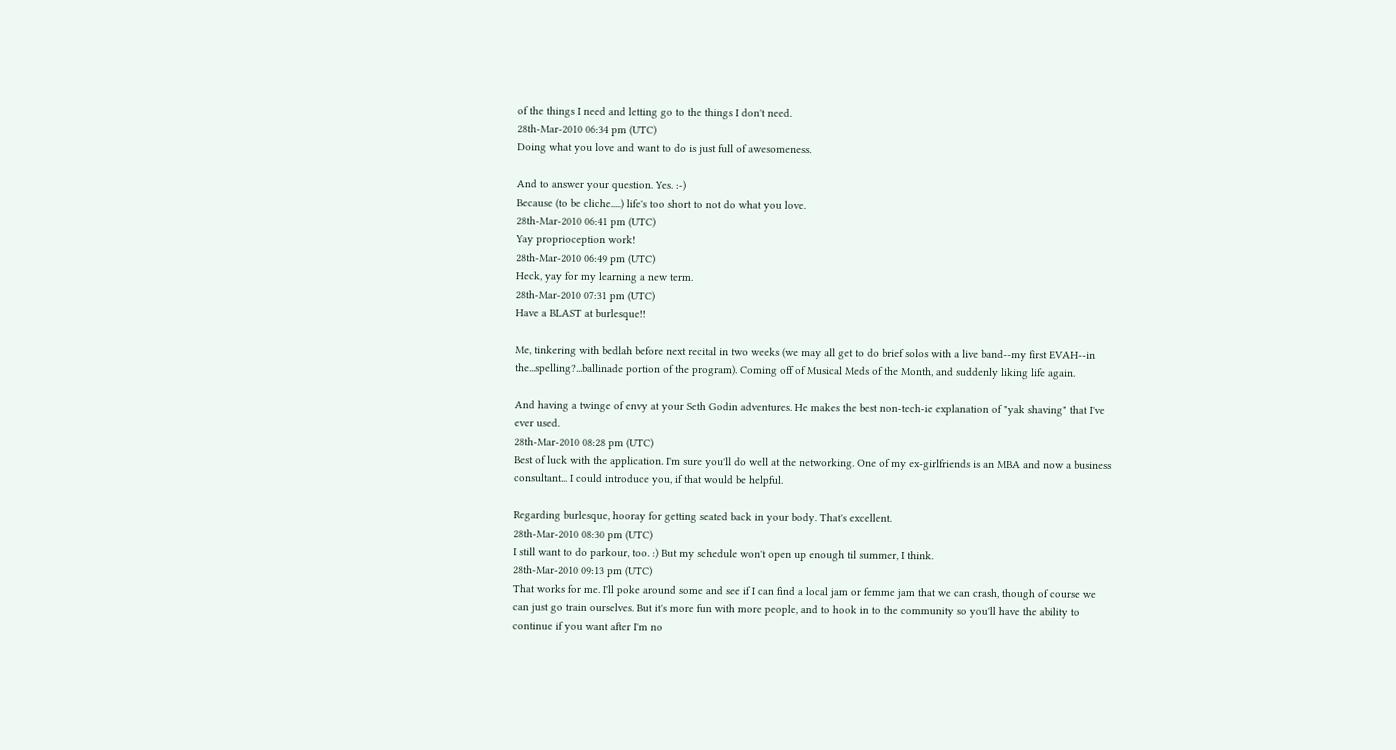of the things I need and letting go to the things I don't need.
28th-Mar-2010 06:34 pm (UTC)
Doing what you love and want to do is just full of awesomeness.

And to answer your question. Yes. :-)
Because (to be cliche.....) life's too short to not do what you love.
28th-Mar-2010 06:41 pm (UTC)
Yay proprioception work!
28th-Mar-2010 06:49 pm (UTC)
Heck, yay for my learning a new term.
28th-Mar-2010 07:31 pm (UTC)
Have a BLAST at burlesque!!

Me, tinkering with bedlah before next recital in two weeks (we may all get to do brief solos with a live band--my first EVAH--in the...spelling?...ballinade portion of the program). Coming off of Musical Meds of the Month, and suddenly liking life again.

And having a twinge of envy at your Seth Godin adventures. He makes the best non-tech-ie explanation of "yak shaving" that I've ever used.
28th-Mar-2010 08:28 pm (UTC)
Best of luck with the application. I'm sure you'll do well at the networking. One of my ex-girlfriends is an MBA and now a business consultant... I could introduce you, if that would be helpful.

Regarding burlesque, hooray for getting seated back in your body. That's excellent.
28th-Mar-2010 08:30 pm (UTC)
I still want to do parkour, too. :) But my schedule won't open up enough til summer, I think.
28th-Mar-2010 09:13 pm (UTC)
That works for me. I'll poke around some and see if I can find a local jam or femme jam that we can crash, though of course we can just go train ourselves. But it's more fun with more people, and to hook in to the community so you'll have the ability to continue if you want after I'm no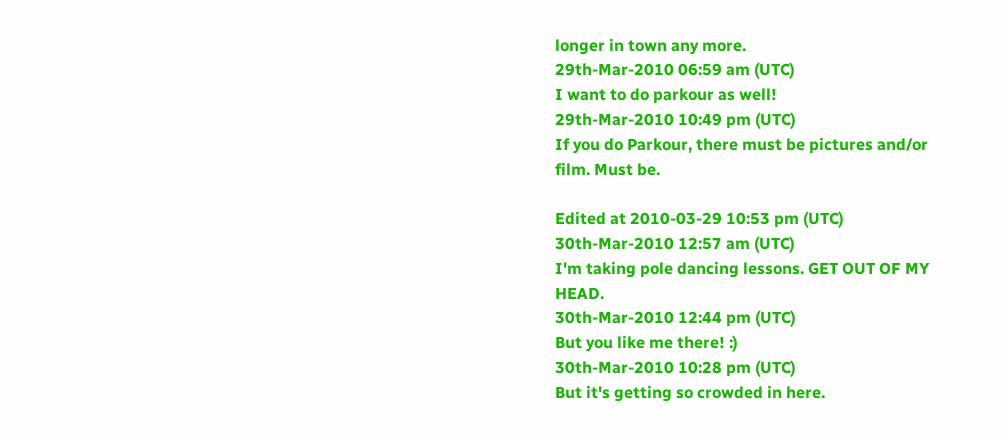longer in town any more.
29th-Mar-2010 06:59 am (UTC)
I want to do parkour as well!
29th-Mar-2010 10:49 pm (UTC)
If you do Parkour, there must be pictures and/or film. Must be.

Edited at 2010-03-29 10:53 pm (UTC)
30th-Mar-2010 12:57 am (UTC)
I'm taking pole dancing lessons. GET OUT OF MY HEAD.
30th-Mar-2010 12:44 pm (UTC)
But you like me there! :)
30th-Mar-2010 10:28 pm (UTC)
But it's getting so crowded in here.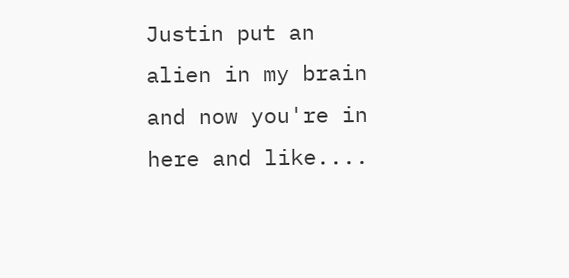Justin put an alien in my brain and now you're in here and like....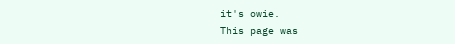it's owie.
This page was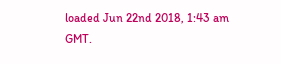loaded Jun 22nd 2018, 1:43 am GMT.